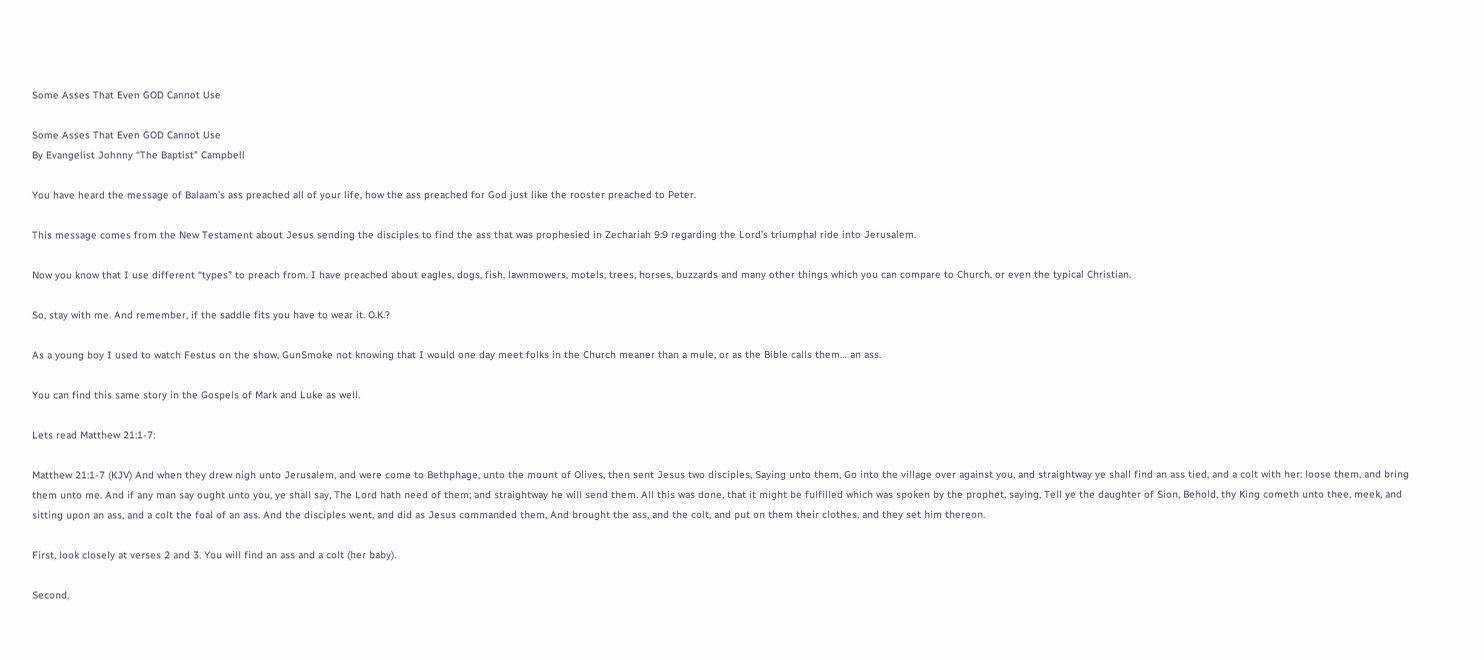Some Asses That Even GOD Cannot Use

Some Asses That Even GOD Cannot Use
By Evangelist Johnny “The Baptist” Campbell

You have heard the message of Balaam’s ass preached all of your life, how the ass preached for God just like the rooster preached to Peter.

This message comes from the New Testament about Jesus sending the disciples to find the ass that was prophesied in Zechariah 9:9 regarding the Lord’s triumphal ride into Jerusalem.

Now you know that I use different “types” to preach from. I have preached about eagles, dogs, fish, lawnmowers, motels, trees, horses, buzzards and many other things which you can compare to Church, or even the typical Christian.

So, stay with me. And remember, if the saddle fits you have to wear it. O.K.?

As a young boy I used to watch Festus on the show, GunSmoke not knowing that I would one day meet folks in the Church meaner than a mule, or as the Bible calls them… an ass.

You can find this same story in the Gospels of Mark and Luke as well.

Lets read Matthew 21:1-7:

Matthew 21:1-7 (KJV) And when they drew nigh unto Jerusalem, and were come to Bethphage, unto the mount of Olives, then sent Jesus two disciples, Saying unto them, Go into the village over against you, and straightway ye shall find an ass tied, and a colt with her: loose them, and bring them unto me. And if any man say ought unto you, ye shall say, The Lord hath need of them; and straightway he will send them. All this was done, that it might be fulfilled which was spoken by the prophet, saying, Tell ye the daughter of Sion, Behold, thy King cometh unto thee, meek, and sitting upon an ass, and a colt the foal of an ass. And the disciples went, and did as Jesus commanded them, And brought the ass, and the colt, and put on them their clothes, and they set him thereon.

First, look closely at verses 2 and 3. You will find an ass and a colt (her baby).

Second,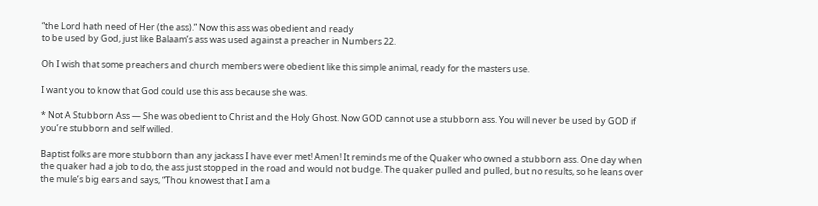“the Lord hath need of Her (the ass).” Now this ass was obedient and ready
to be used by God, just like Balaam’s ass was used against a preacher in Numbers 22.

Oh I wish that some preachers and church members were obedient like this simple animal, ready for the masters use.

I want you to know that God could use this ass because she was.

* Not A Stubborn Ass — She was obedient to Christ and the Holy Ghost. Now GOD cannot use a stubborn ass. You will never be used by GOD if you’re stubborn and self willed.

Baptist folks are more stubborn than any jackass I have ever met! Amen! It reminds me of the Quaker who owned a stubborn ass. One day when the quaker had a job to do, the ass just stopped in the road and would not budge. The quaker pulled and pulled, but no results, so he leans over the mule’s big ears and says, “Thou knowest that I am a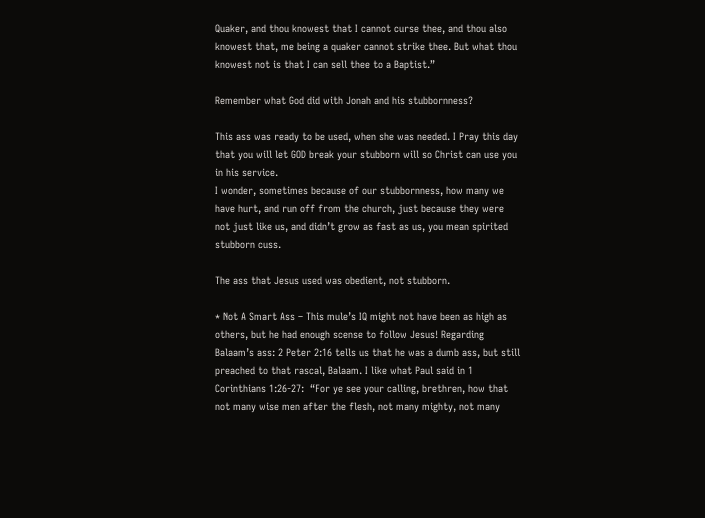Quaker, and thou knowest that I cannot curse thee, and thou also knowest that, me being a quaker cannot strike thee. But what thou knowest not is that I can sell thee to a Baptist.”

Remember what God did with Jonah and his stubbornness?

This ass was ready to be used, when she was needed. I Pray this day that you will let GOD break your stubborn will so Christ can use you in his service.
I wonder, sometimes because of our stubbornness, how many we have hurt, and run off from the church, just because they were not just like us, and didn’t grow as fast as us, you mean spirited stubborn cuss.

The ass that Jesus used was obedient, not stubborn.

* Not A Smart Ass – This mule’s IQ might not have been as high as others, but he had enough scense to follow Jesus! Regarding Balaam’s ass: 2 Peter 2:16 tells us that he was a dumb ass, but still preached to that rascal, Balaam. I like what Paul said in 1 Corinthians 1:26-27:  “For ye see your calling, brethren, how that not many wise men after the flesh, not many mighty, not many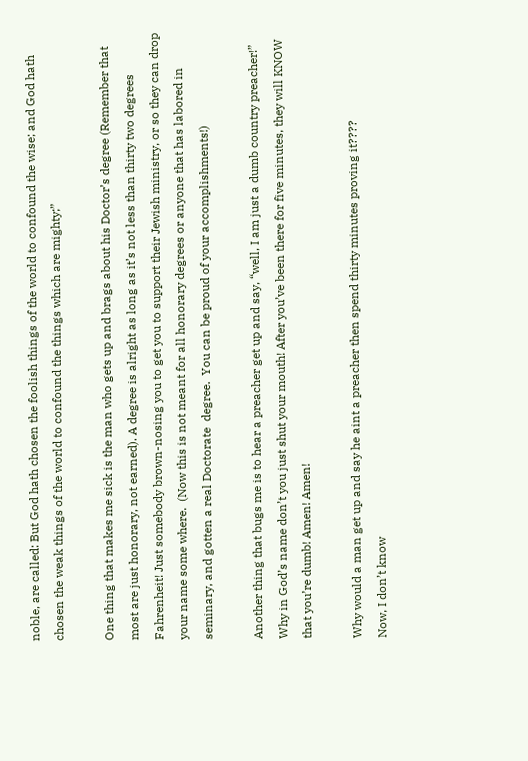noble, are called: But God hath chosen the foolish things of the world to confound the wise; and God hath chosen the weak things of the world to confound the things which are mighty;”

One thing that makes me sick is the man who gets up and brags about his Doctor’s degree (Remember that most are just honorary, not earned). A degree is alright as long as it’s not less than thirty two degrees Fahrenheit! Just somebody brown-nosing you to get you to support their Jewish ministry, or so they can drop your name some where.  (Now this is not meant for all honorary degrees or anyone that has labored in seminary, and gotten a real Doctorate  degree.  You can be proud of your accomplishments!)

Another thing that bugs me is to hear a preacher get up and say, “well, I am just a dumb country preacher!” Why in God’s name don’t you just shut your mouth! After you’ve been there for five minutes, they will KNOW that you’re dumb! Amen! Amen!

Why would a man get up and say he aint a preacher then spend thirty minutes proving it????
Now, I don’t know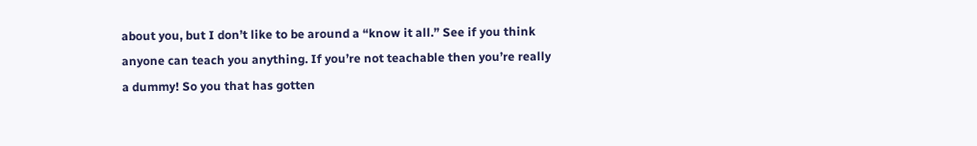about you, but I don’t like to be around a “know it all.” See if you think anyone can teach you anything. If you’re not teachable then you’re really a dummy! So you that has gotten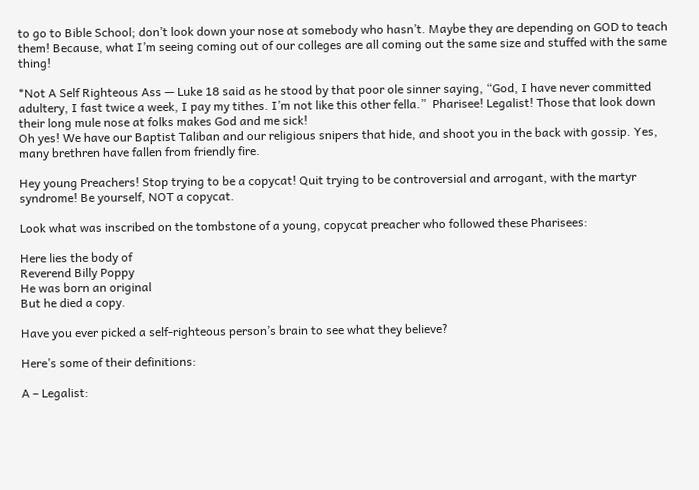to go to Bible School; don’t look down your nose at somebody who hasn’t. Maybe they are depending on GOD to teach them! Because, what I’m seeing coming out of our colleges are all coming out the same size and stuffed with the same thing!

*Not A Self Righteous Ass — Luke 18 said as he stood by that poor ole sinner saying, “God, I have never committed adultery, I fast twice a week, I pay my tithes. I’m not like this other fella.”  Pharisee! Legalist! Those that look down their long mule nose at folks makes God and me sick!
Oh yes! We have our Baptist Taliban and our religious snipers that hide, and shoot you in the back with gossip. Yes, many brethren have fallen from friendly fire.

Hey young Preachers! Stop trying to be a copycat! Quit trying to be controversial and arrogant, with the martyr syndrome! Be yourself, NOT a copycat.

Look what was inscribed on the tombstone of a young, copycat preacher who followed these Pharisees:

Here lies the body of
Reverend Billy Poppy
He was born an original
But he died a copy.

Have you ever picked a self-righteous person’s brain to see what they believe?

Here’s some of their definitions:

A – Legalist: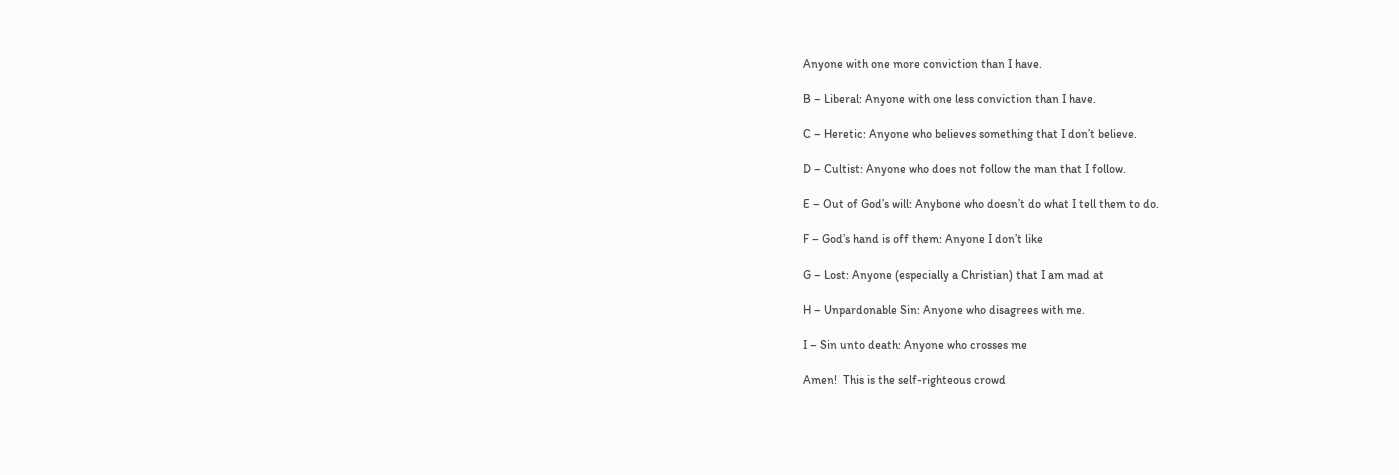Anyone with one more conviction than I have.

B – Liberal: Anyone with one less conviction than I have.

C – Heretic: Anyone who believes something that I don’t believe.

D – Cultist: Anyone who does not follow the man that I follow.

E – Out of God’s will: Anybone who doesn’t do what I tell them to do.

F – God’s hand is off them: Anyone I don’t like

G – Lost: Anyone (especially a Christian) that I am mad at

H – Unpardonable Sin: Anyone who disagrees with me.

I – Sin unto death: Anyone who crosses me

Amen!  This is the self-righteous crowd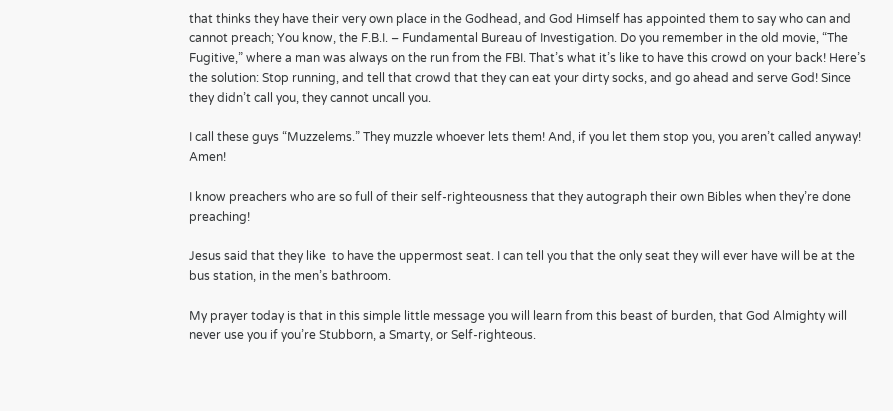that thinks they have their very own place in the Godhead, and God Himself has appointed them to say who can and cannot preach; You know, the F.B.I. – Fundamental Bureau of Investigation. Do you remember in the old movie, “The Fugitive,” where a man was always on the run from the FBI. That’s what it’s like to have this crowd on your back! Here’s the solution: Stop running, and tell that crowd that they can eat your dirty socks, and go ahead and serve God! Since they didn’t call you, they cannot uncall you.

I call these guys “Muzzelems.” They muzzle whoever lets them! And, if you let them stop you, you aren’t called anyway! Amen!

I know preachers who are so full of their self-righteousness that they autograph their own Bibles when they’re done preaching!

Jesus said that they like  to have the uppermost seat. I can tell you that the only seat they will ever have will be at the bus station, in the men’s bathroom.

My prayer today is that in this simple little message you will learn from this beast of burden, that God Almighty will never use you if you’re Stubborn, a Smarty, or Self-righteous.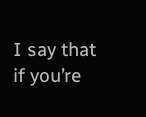I say that if you’re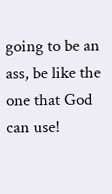going to be an ass, be like the one that God can use!